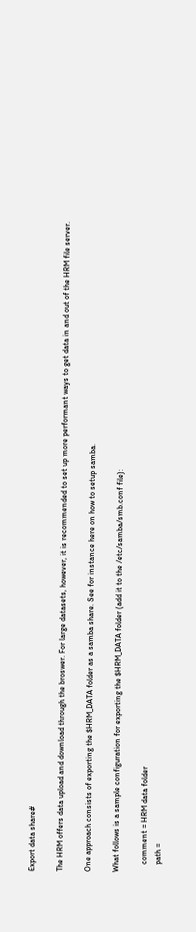Export data share#

The HRM offers data upload and download through the broswer. For large datasets, however, it is recommended to set up more performant ways to get data in and out of the HRM file server.

One approach consists of exporting the $HRM_DATA folder as a samba share. See for instance here on how to setup samba.

What follows is a sample configuration for exporting the $HRM_DATA folder (add it to the /etc/samba/smb.conf file):

    comment = HRM data folder
    path =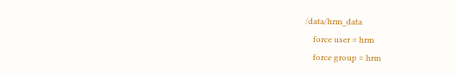/data/hrm_data
    force user = hrm
    force group = hrm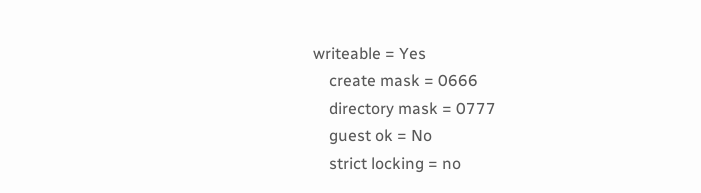writeable = Yes
    create mask = 0666
    directory mask = 0777
    guest ok = No
    strict locking = no